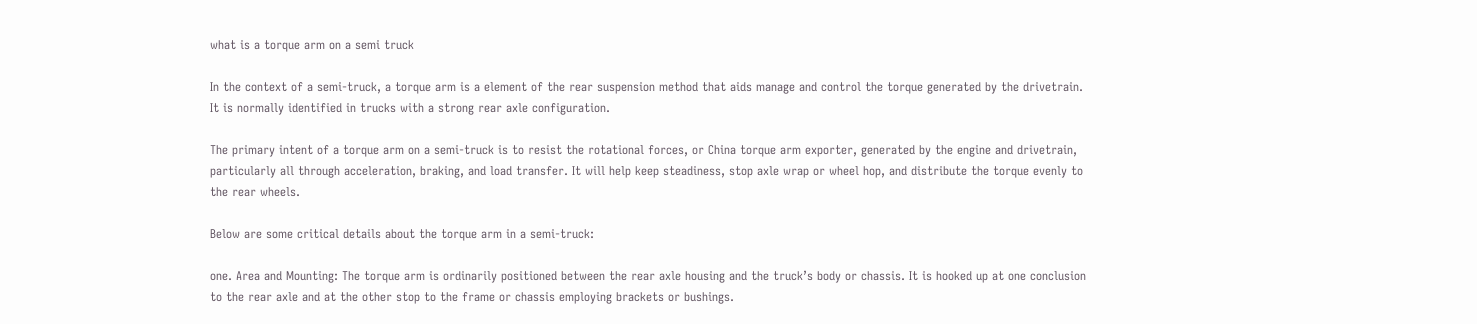what is a torque arm on a semi truck

In the context of a semi-truck, a torque arm is a element of the rear suspension method that aids manage and control the torque generated by the drivetrain. It is normally identified in trucks with a strong rear axle configuration.

The primary intent of a torque arm on a semi-truck is to resist the rotational forces, or China torque arm exporter, generated by the engine and drivetrain, particularly all through acceleration, braking, and load transfer. It will help keep steadiness, stop axle wrap or wheel hop, and distribute the torque evenly to the rear wheels.

Below are some critical details about the torque arm in a semi-truck:

one. Area and Mounting: The torque arm is ordinarily positioned between the rear axle housing and the truck’s body or chassis. It is hooked up at one conclusion to the rear axle and at the other stop to the frame or chassis employing brackets or bushings.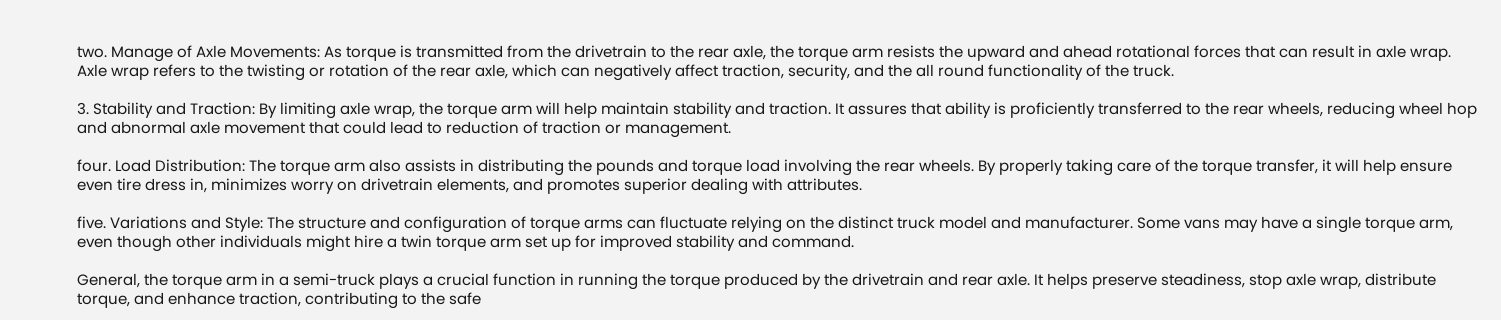two. Manage of Axle Movements: As torque is transmitted from the drivetrain to the rear axle, the torque arm resists the upward and ahead rotational forces that can result in axle wrap. Axle wrap refers to the twisting or rotation of the rear axle, which can negatively affect traction, security, and the all round functionality of the truck.

3. Stability and Traction: By limiting axle wrap, the torque arm will help maintain stability and traction. It assures that ability is proficiently transferred to the rear wheels, reducing wheel hop and abnormal axle movement that could lead to reduction of traction or management.

four. Load Distribution: The torque arm also assists in distributing the pounds and torque load involving the rear wheels. By properly taking care of the torque transfer, it will help ensure even tire dress in, minimizes worry on drivetrain elements, and promotes superior dealing with attributes.

five. Variations and Style: The structure and configuration of torque arms can fluctuate relying on the distinct truck model and manufacturer. Some vans may have a single torque arm, even though other individuals might hire a twin torque arm set up for improved stability and command.

General, the torque arm in a semi-truck plays a crucial function in running the torque produced by the drivetrain and rear axle. It helps preserve steadiness, stop axle wrap, distribute torque, and enhance traction, contributing to the safe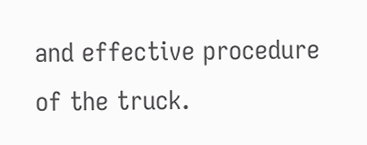and effective procedure of the truck.